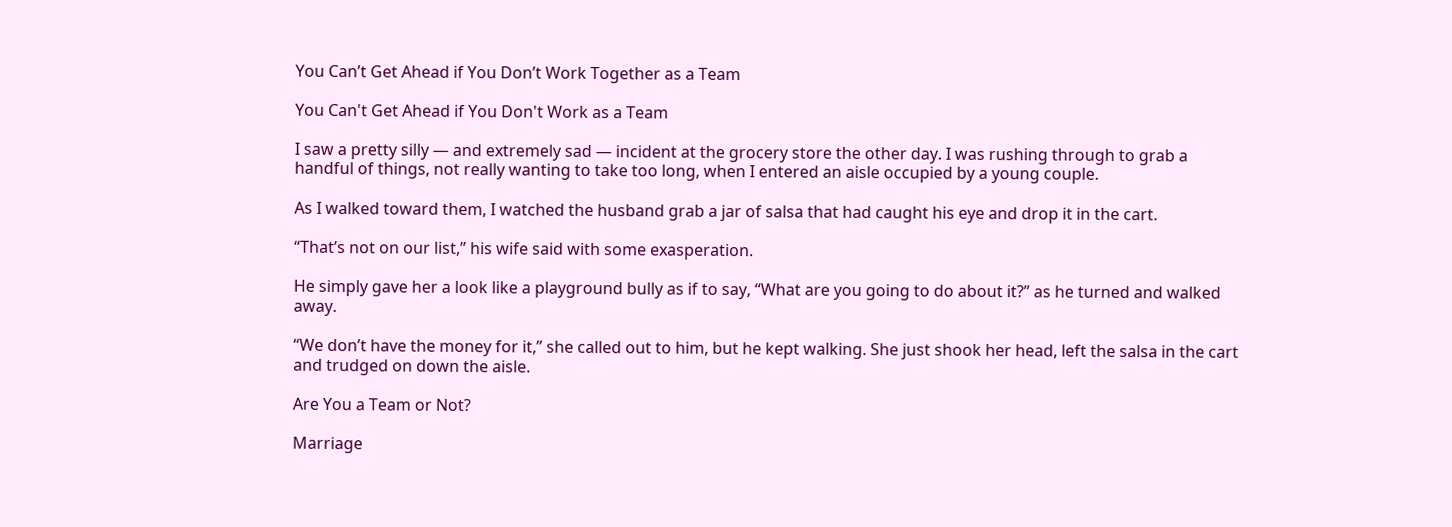You Can’t Get Ahead if You Don’t Work Together as a Team

You Can't Get Ahead if You Don't Work as a Team

I saw a pretty silly — and extremely sad — incident at the grocery store the other day. I was rushing through to grab a handful of things, not really wanting to take too long, when I entered an aisle occupied by a young couple.

As I walked toward them, I watched the husband grab a jar of salsa that had caught his eye and drop it in the cart.

“That’s not on our list,” his wife said with some exasperation.

He simply gave her a look like a playground bully as if to say, “What are you going to do about it?” as he turned and walked away.

“We don’t have the money for it,” she called out to him, but he kept walking. She just shook her head, left the salsa in the cart and trudged on down the aisle.

Are You a Team or Not?

Marriage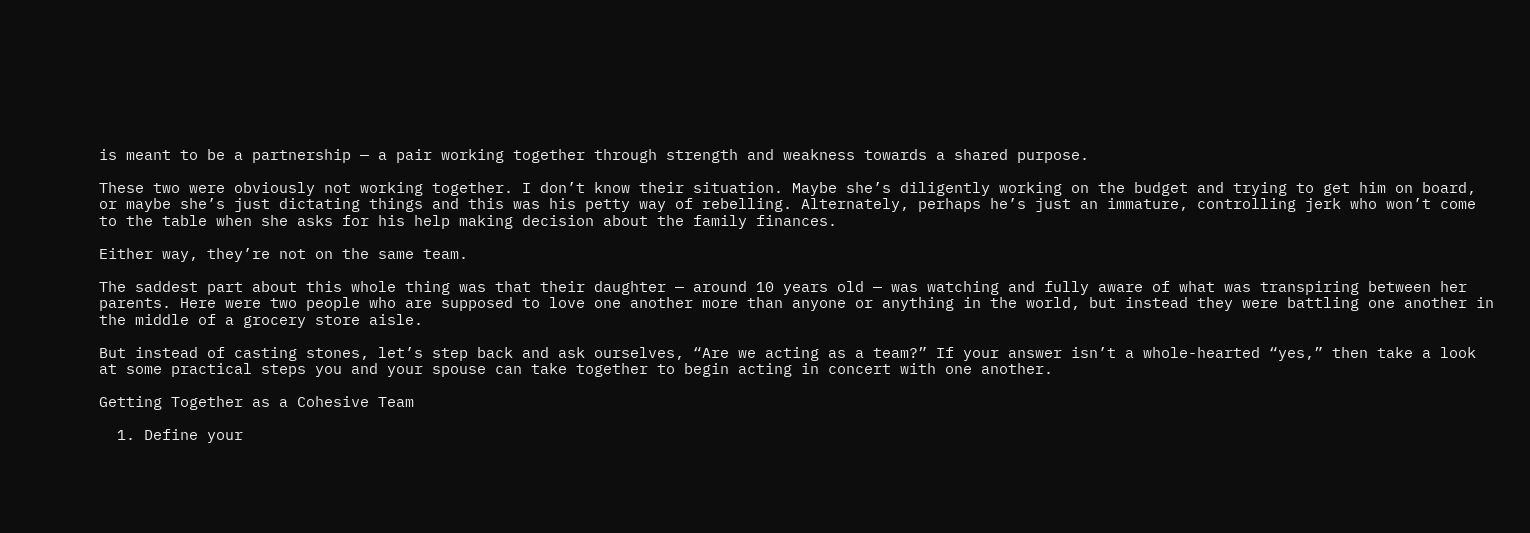is meant to be a partnership — a pair working together through strength and weakness towards a shared purpose.

These two were obviously not working together. I don’t know their situation. Maybe she’s diligently working on the budget and trying to get him on board, or maybe she’s just dictating things and this was his petty way of rebelling. Alternately, perhaps he’s just an immature, controlling jerk who won’t come to the table when she asks for his help making decision about the family finances.

Either way, they’re not on the same team.

The saddest part about this whole thing was that their daughter — around 10 years old — was watching and fully aware of what was transpiring between her parents. Here were two people who are supposed to love one another more than anyone or anything in the world, but instead they were battling one another in the middle of a grocery store aisle.

But instead of casting stones, let’s step back and ask ourselves, “Are we acting as a team?” If your answer isn’t a whole-hearted “yes,” then take a look at some practical steps you and your spouse can take together to begin acting in concert with one another.

Getting Together as a Cohesive Team

  1. Define your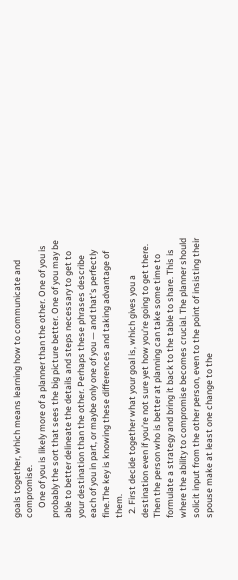goals together, which means learning how to communicate and compromise.
     One of you is likely more of a planner than the other. One of you is probably the sort that sees the big picture better. One of you may be able to better delineate the details and steps necessary to get to your destination than the other. Perhaps these phrases describe each of you in part, or maybe only one of you — and that’s perfectly fine.The key is knowing these differences and taking advantage of them.
  2. First decide together what your goal is, which gives you a destination even if you’re not sure yet how you’re going to get there. Then the person who is better at planning can take some time to formulate a strategy and bring it back to the table to share. This is where the ability to compromise becomes crucial. The planner should solicit input from the other person, even to the point of insisting their spouse make at least one change to the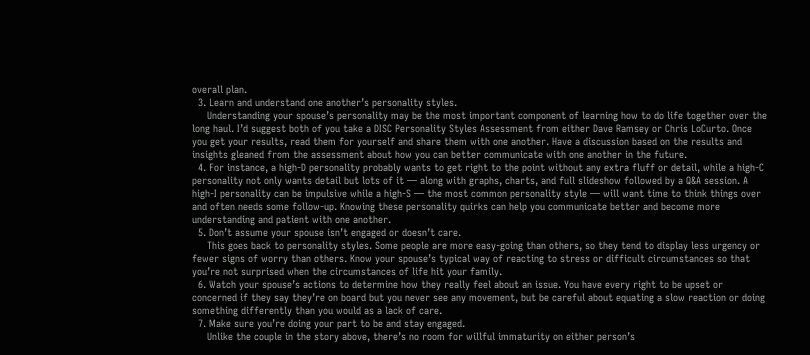overall plan.
  3. Learn and understand one another’s personality styles.
     Understanding your spouse’s personality may be the most important component of learning how to do life together over the long haul. I’d suggest both of you take a DISC Personality Styles Assessment from either Dave Ramsey or Chris LoCurto. Once you get your results, read them for yourself and share them with one another. Have a discussion based on the results and insights gleaned from the assessment about how you can better communicate with one another in the future.
  4. For instance, a high-D personality probably wants to get right to the point without any extra fluff or detail, while a high-C personality not only wants detail but lots of it — along with graphs, charts, and full slideshow followed by a Q&A session. A high-I personality can be impulsive while a high-S — the most common personality style — will want time to think things over and often needs some follow-up. Knowing these personality quirks can help you communicate better and become more understanding and patient with one another.
  5. Don’t assume your spouse isn’t engaged or doesn’t care.
     This goes back to personality styles. Some people are more easy-going than others, so they tend to display less urgency or fewer signs of worry than others. Know your spouse’s typical way of reacting to stress or difficult circumstances so that you’re not surprised when the circumstances of life hit your family.
  6. Watch your spouse’s actions to determine how they really feel about an issue. You have every right to be upset or concerned if they say they’re on board but you never see any movement, but be careful about equating a slow reaction or doing something differently than you would as a lack of care.
  7. Make sure you’re doing your part to be and stay engaged.
     Unlike the couple in the story above, there’s no room for willful immaturity on either person’s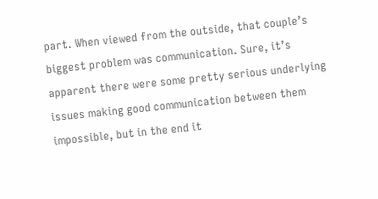part. When viewed from the outside, that couple’s biggest problem was communication. Sure, it’s apparent there were some pretty serious underlying issues making good communication between them impossible, but in the end it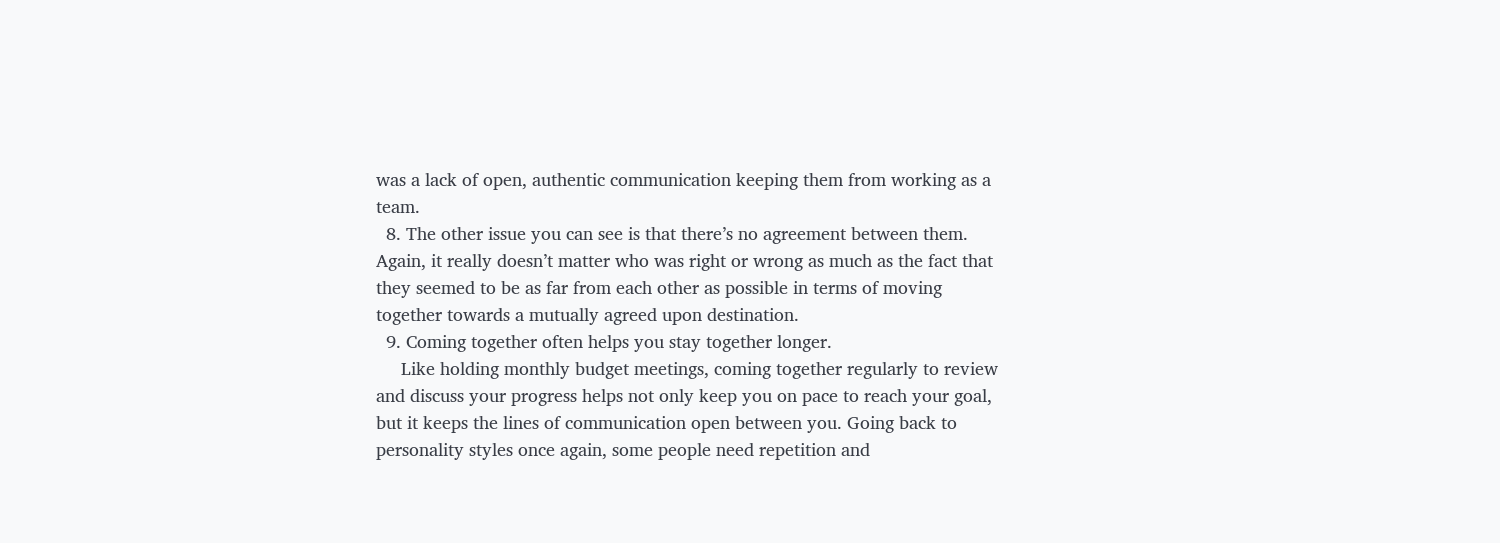was a lack of open, authentic communication keeping them from working as a team.
  8. The other issue you can see is that there’s no agreement between them. Again, it really doesn’t matter who was right or wrong as much as the fact that they seemed to be as far from each other as possible in terms of moving together towards a mutually agreed upon destination.
  9. Coming together often helps you stay together longer.
     Like holding monthly budget meetings, coming together regularly to review and discuss your progress helps not only keep you on pace to reach your goal, but it keeps the lines of communication open between you. Going back to personality styles once again, some people need repetition and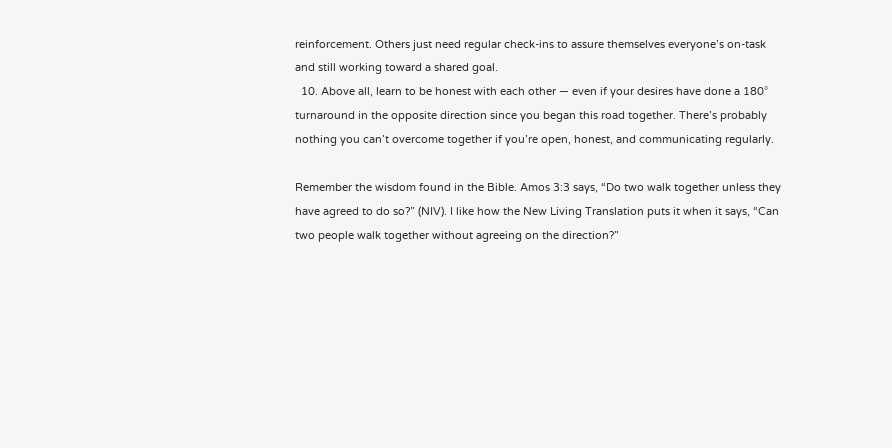reinforcement. Others just need regular check-ins to assure themselves everyone’s on-task and still working toward a shared goal.
  10. Above all, learn to be honest with each other — even if your desires have done a 180° turnaround in the opposite direction since you began this road together. There’s probably nothing you can’t overcome together if you’re open, honest, and communicating regularly.

Remember the wisdom found in the Bible. Amos 3:3 says, “Do two walk together unless they have agreed to do so?” (NIV). I like how the New Living Translation puts it when it says, “Can two people walk together without agreeing on the direction?”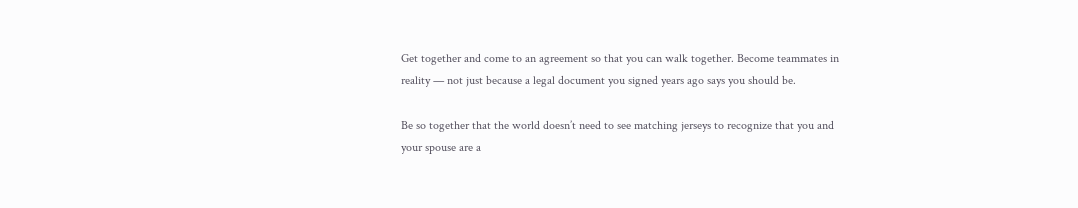Get together and come to an agreement so that you can walk together. Become teammates in reality — not just because a legal document you signed years ago says you should be.

Be so together that the world doesn’t need to see matching jerseys to recognize that you and your spouse are a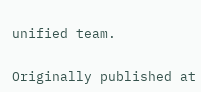unified team.

Originally published at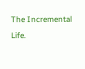The Incremental Life.